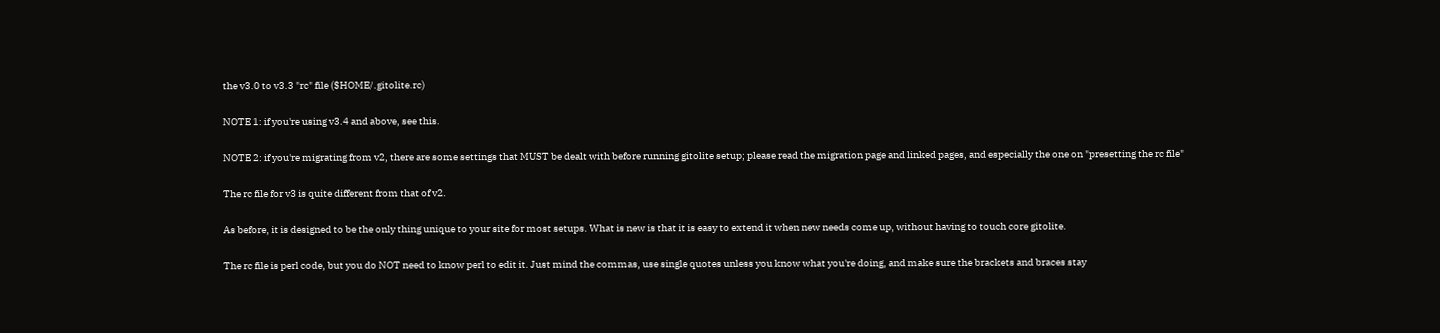the v3.0 to v3.3 "rc" file ($HOME/.gitolite.rc)

NOTE 1: if you're using v3.4 and above, see this.

NOTE 2: if you're migrating from v2, there are some settings that MUST be dealt with before running gitolite setup; please read the migration page and linked pages, and especially the one on "presetting the rc file"

The rc file for v3 is quite different from that of v2.

As before, it is designed to be the only thing unique to your site for most setups. What is new is that it is easy to extend it when new needs come up, without having to touch core gitolite.

The rc file is perl code, but you do NOT need to know perl to edit it. Just mind the commas, use single quotes unless you know what you're doing, and make sure the brackets and braces stay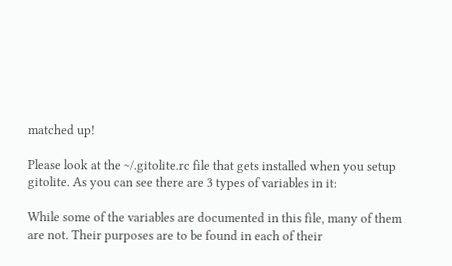matched up!

Please look at the ~/.gitolite.rc file that gets installed when you setup gitolite. As you can see there are 3 types of variables in it:

While some of the variables are documented in this file, many of them are not. Their purposes are to be found in each of their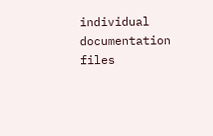individual documentation files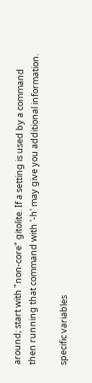around; start with "non-core" gitolite. If a setting is used by a command then running that command with '-h' may give you additional information.

specific variables